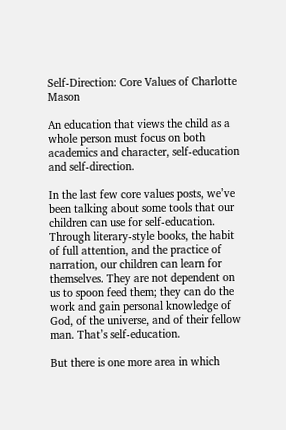Self-Direction: Core Values of Charlotte Mason

An education that views the child as a whole person must focus on both academics and character, self-education and self-direction.

In the last few core values posts, we’ve been talking about some tools that our children can use for self-education. Through literary-style books, the habit of full attention, and the practice of narration, our children can learn for themselves. They are not dependent on us to spoon feed them; they can do the work and gain personal knowledge of God, of the universe, and of their fellow man. That’s self-education.

But there is one more area in which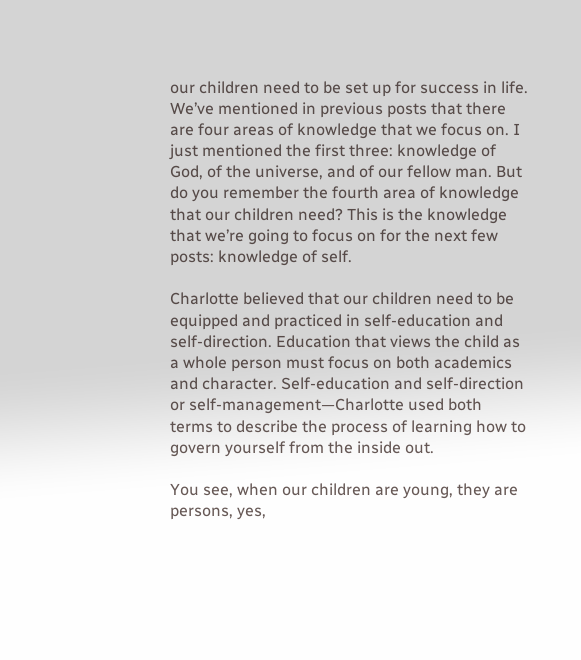our children need to be set up for success in life. We’ve mentioned in previous posts that there are four areas of knowledge that we focus on. I just mentioned the first three: knowledge of God, of the universe, and of our fellow man. But do you remember the fourth area of knowledge that our children need? This is the knowledge that we’re going to focus on for the next few posts: knowledge of self.

Charlotte believed that our children need to be equipped and practiced in self-education and self-direction. Education that views the child as a whole person must focus on both academics and character. Self-education and self-direction or self-management—Charlotte used both terms to describe the process of learning how to govern yourself from the inside out.

You see, when our children are young, they are persons, yes,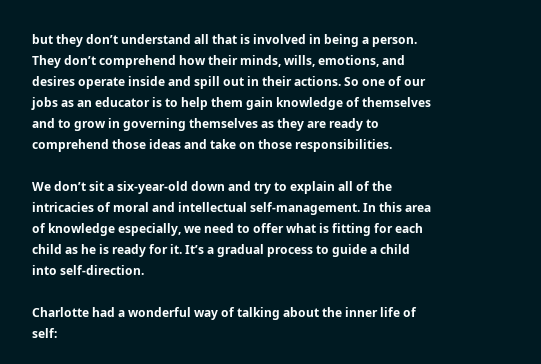but they don’t understand all that is involved in being a person. They don’t comprehend how their minds, wills, emotions, and desires operate inside and spill out in their actions. So one of our jobs as an educator is to help them gain knowledge of themselves and to grow in governing themselves as they are ready to comprehend those ideas and take on those responsibilities.

We don’t sit a six-year-old down and try to explain all of the intricacies of moral and intellectual self-management. In this area of knowledge especially, we need to offer what is fitting for each child as he is ready for it. It’s a gradual process to guide a child into self-direction.

Charlotte had a wonderful way of talking about the inner life of self: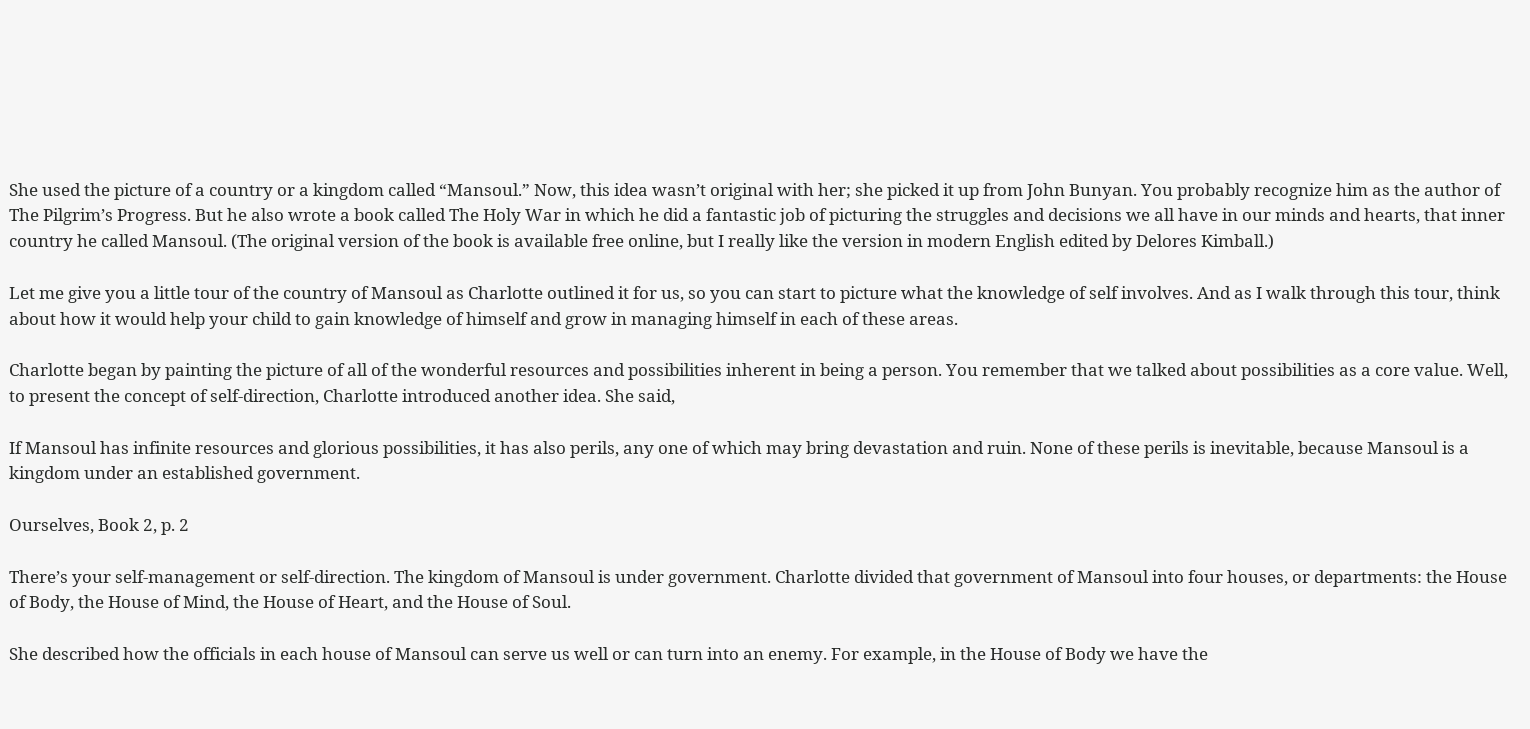She used the picture of a country or a kingdom called “Mansoul.” Now, this idea wasn’t original with her; she picked it up from John Bunyan. You probably recognize him as the author of The Pilgrim’s Progress. But he also wrote a book called The Holy War in which he did a fantastic job of picturing the struggles and decisions we all have in our minds and hearts, that inner country he called Mansoul. (The original version of the book is available free online, but I really like the version in modern English edited by Delores Kimball.)

Let me give you a little tour of the country of Mansoul as Charlotte outlined it for us, so you can start to picture what the knowledge of self involves. And as I walk through this tour, think about how it would help your child to gain knowledge of himself and grow in managing himself in each of these areas.

Charlotte began by painting the picture of all of the wonderful resources and possibilities inherent in being a person. You remember that we talked about possibilities as a core value. Well, to present the concept of self-direction, Charlotte introduced another idea. She said,

If Mansoul has infinite resources and glorious possibilities, it has also perils, any one of which may bring devastation and ruin. None of these perils is inevitable, because Mansoul is a kingdom under an established government.

Ourselves, Book 2, p. 2

There’s your self-management or self-direction. The kingdom of Mansoul is under government. Charlotte divided that government of Mansoul into four houses, or departments: the House of Body, the House of Mind, the House of Heart, and the House of Soul.

She described how the officials in each house of Mansoul can serve us well or can turn into an enemy. For example, in the House of Body we have the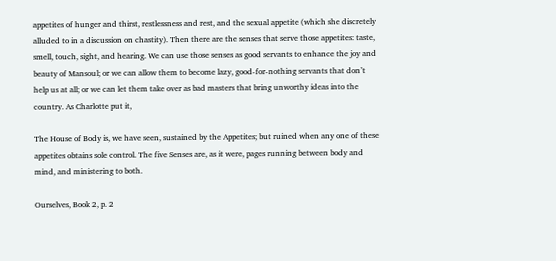appetites of hunger and thirst, restlessness and rest, and the sexual appetite (which she discretely alluded to in a discussion on chastity). Then there are the senses that serve those appetites: taste, smell, touch, sight, and hearing. We can use those senses as good servants to enhance the joy and beauty of Mansoul; or we can allow them to become lazy, good-for-nothing servants that don’t help us at all; or we can let them take over as bad masters that bring unworthy ideas into the country. As Charlotte put it,

The House of Body is, we have seen, sustained by the Appetites; but ruined when any one of these appetites obtains sole control. The five Senses are, as it were, pages running between body and mind, and ministering to both.

Ourselves, Book 2, p. 2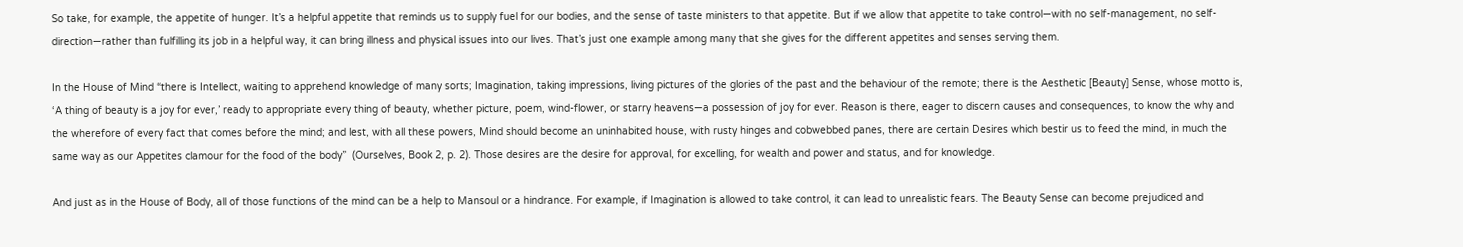So take, for example, the appetite of hunger. It’s a helpful appetite that reminds us to supply fuel for our bodies, and the sense of taste ministers to that appetite. But if we allow that appetite to take control—with no self-management, no self-direction—rather than fulfilling its job in a helpful way, it can bring illness and physical issues into our lives. That’s just one example among many that she gives for the different appetites and senses serving them.

In the House of Mind “there is Intellect, waiting to apprehend knowledge of many sorts; Imagination, taking impressions, living pictures of the glories of the past and the behaviour of the remote; there is the Aesthetic [Beauty] Sense, whose motto is, ‘A thing of beauty is a joy for ever,’ ready to appropriate every thing of beauty, whether picture, poem, wind-flower, or starry heavens—a possession of joy for ever. Reason is there, eager to discern causes and consequences, to know the why and the wherefore of every fact that comes before the mind; and lest, with all these powers, Mind should become an uninhabited house, with rusty hinges and cobwebbed panes, there are certain Desires which bestir us to feed the mind, in much the same way as our Appetites clamour for the food of the body”  (Ourselves, Book 2, p. 2). Those desires are the desire for approval, for excelling, for wealth and power and status, and for knowledge.

And just as in the House of Body, all of those functions of the mind can be a help to Mansoul or a hindrance. For example, if Imagination is allowed to take control, it can lead to unrealistic fears. The Beauty Sense can become prejudiced and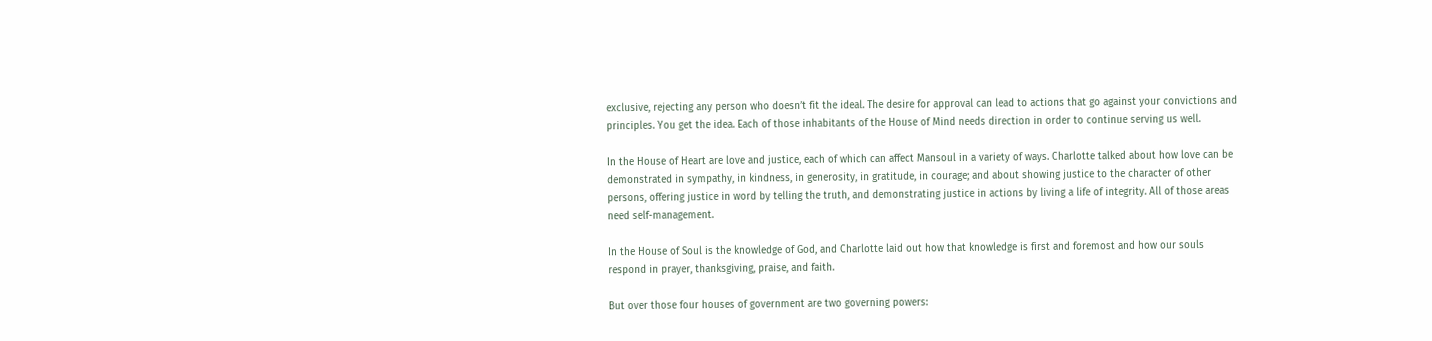exclusive, rejecting any person who doesn’t fit the ideal. The desire for approval can lead to actions that go against your convictions and principles. You get the idea. Each of those inhabitants of the House of Mind needs direction in order to continue serving us well.

In the House of Heart are love and justice, each of which can affect Mansoul in a variety of ways. Charlotte talked about how love can be demonstrated in sympathy, in kindness, in generosity, in gratitude, in courage; and about showing justice to the character of other persons, offering justice in word by telling the truth, and demonstrating justice in actions by living a life of integrity. All of those areas need self-management.

In the House of Soul is the knowledge of God, and Charlotte laid out how that knowledge is first and foremost and how our souls respond in prayer, thanksgiving, praise, and faith.

But over those four houses of government are two governing powers: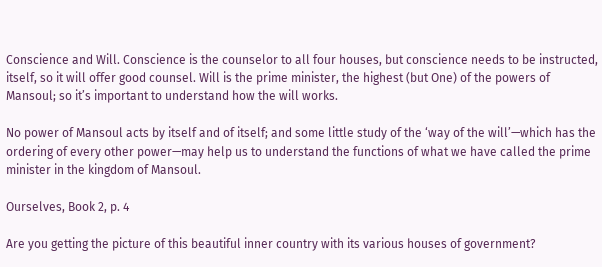Conscience and Will. Conscience is the counselor to all four houses, but conscience needs to be instructed, itself, so it will offer good counsel. Will is the prime minister, the highest (but One) of the powers of Mansoul; so it’s important to understand how the will works.

No power of Mansoul acts by itself and of itself; and some little study of the ‘way of the will’—which has the ordering of every other power—may help us to understand the functions of what we have called the prime minister in the kingdom of Mansoul.

Ourselves, Book 2, p. 4

Are you getting the picture of this beautiful inner country with its various houses of government?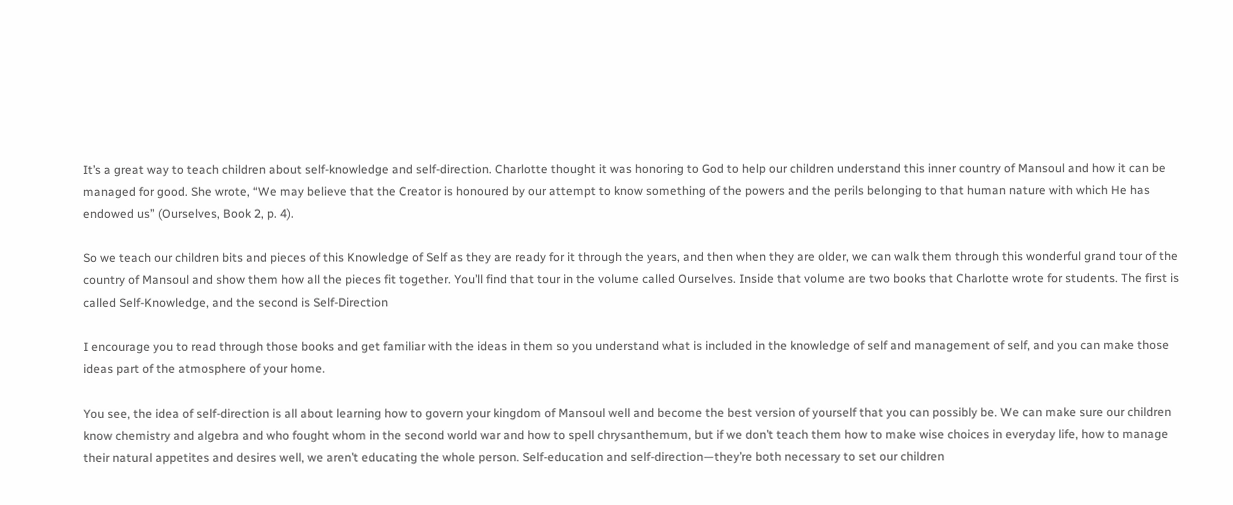It’s a great way to teach children about self-knowledge and self-direction. Charlotte thought it was honoring to God to help our children understand this inner country of Mansoul and how it can be managed for good. She wrote, “We may believe that the Creator is honoured by our attempt to know something of the powers and the perils belonging to that human nature with which He has endowed us” (Ourselves, Book 2, p. 4).

So we teach our children bits and pieces of this Knowledge of Self as they are ready for it through the years, and then when they are older, we can walk them through this wonderful grand tour of the country of Mansoul and show them how all the pieces fit together. You’ll find that tour in the volume called Ourselves. Inside that volume are two books that Charlotte wrote for students. The first is called Self-Knowledge, and the second is Self-Direction

I encourage you to read through those books and get familiar with the ideas in them so you understand what is included in the knowledge of self and management of self, and you can make those ideas part of the atmosphere of your home.

You see, the idea of self-direction is all about learning how to govern your kingdom of Mansoul well and become the best version of yourself that you can possibly be. We can make sure our children know chemistry and algebra and who fought whom in the second world war and how to spell chrysanthemum, but if we don’t teach them how to make wise choices in everyday life, how to manage their natural appetites and desires well, we aren’t educating the whole person. Self-education and self-direction—they’re both necessary to set our children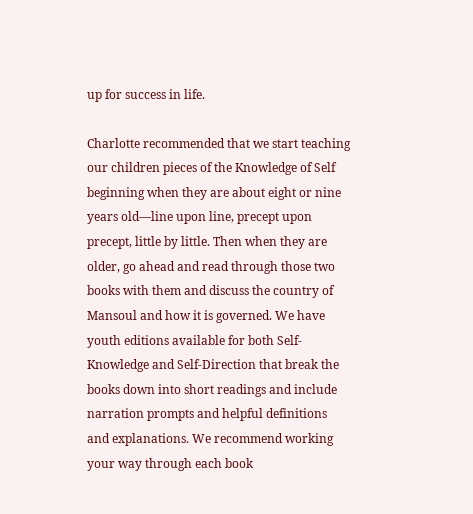up for success in life.

Charlotte recommended that we start teaching our children pieces of the Knowledge of Self beginning when they are about eight or nine years old—line upon line, precept upon precept, little by little. Then when they are older, go ahead and read through those two books with them and discuss the country of Mansoul and how it is governed. We have youth editions available for both Self-Knowledge and Self-Direction that break the books down into short readings and include narration prompts and helpful definitions and explanations. We recommend working your way through each book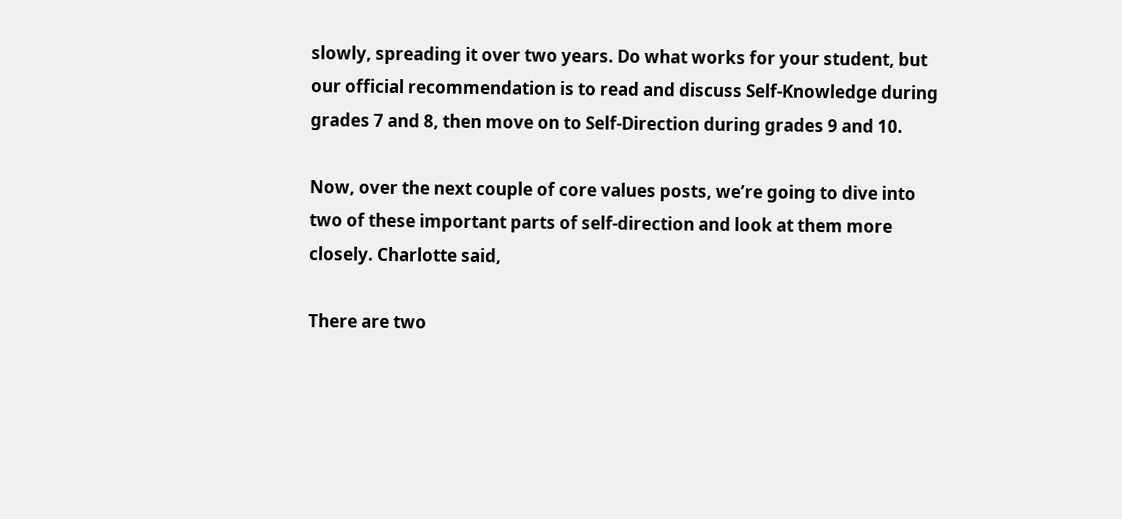slowly, spreading it over two years. Do what works for your student, but our official recommendation is to read and discuss Self-Knowledge during grades 7 and 8, then move on to Self-Direction during grades 9 and 10.

Now, over the next couple of core values posts, we’re going to dive into two of these important parts of self-direction and look at them more closely. Charlotte said,

There are two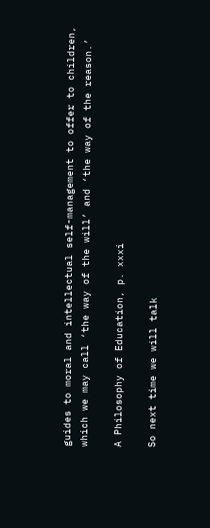guides to moral and intellectual self-management to offer to children, which we may call ‘the way of the will’ and ‘the way of the reason.’

A Philosophy of Education, p. xxxi

So next time we will talk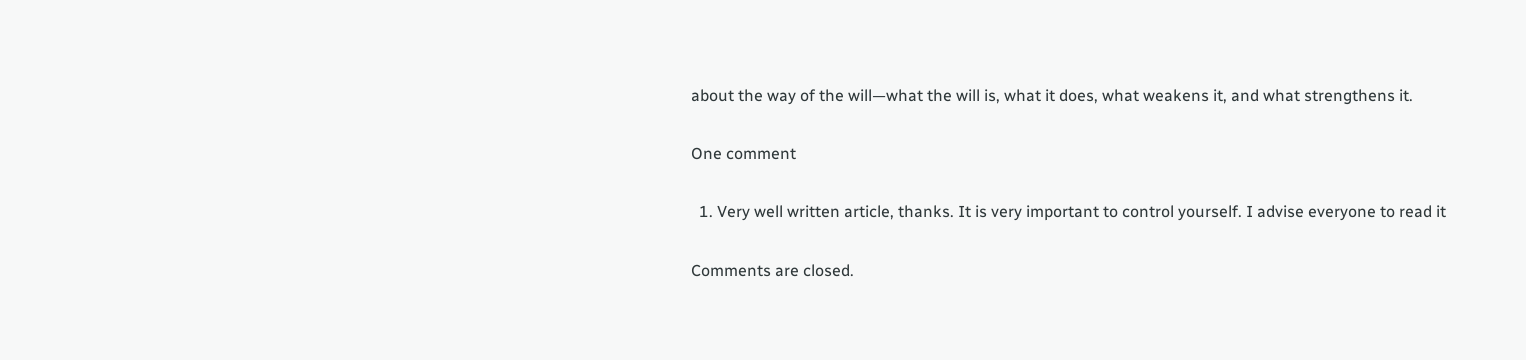about the way of the will—what the will is, what it does, what weakens it, and what strengthens it.

One comment

  1. Very well written article, thanks. It is very important to control yourself. I advise everyone to read it

Comments are closed.